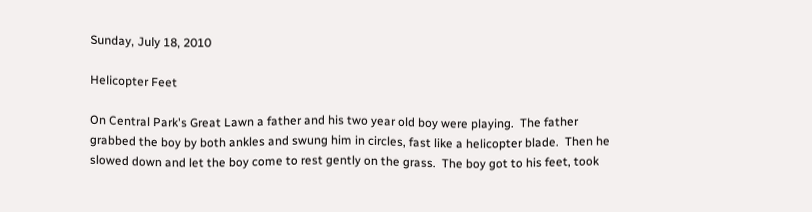Sunday, July 18, 2010

Helicopter Feet

On Central Park's Great Lawn a father and his two year old boy were playing.  The father grabbed the boy by both ankles and swung him in circles, fast like a helicopter blade.  Then he slowed down and let the boy come to rest gently on the grass.  The boy got to his feet, took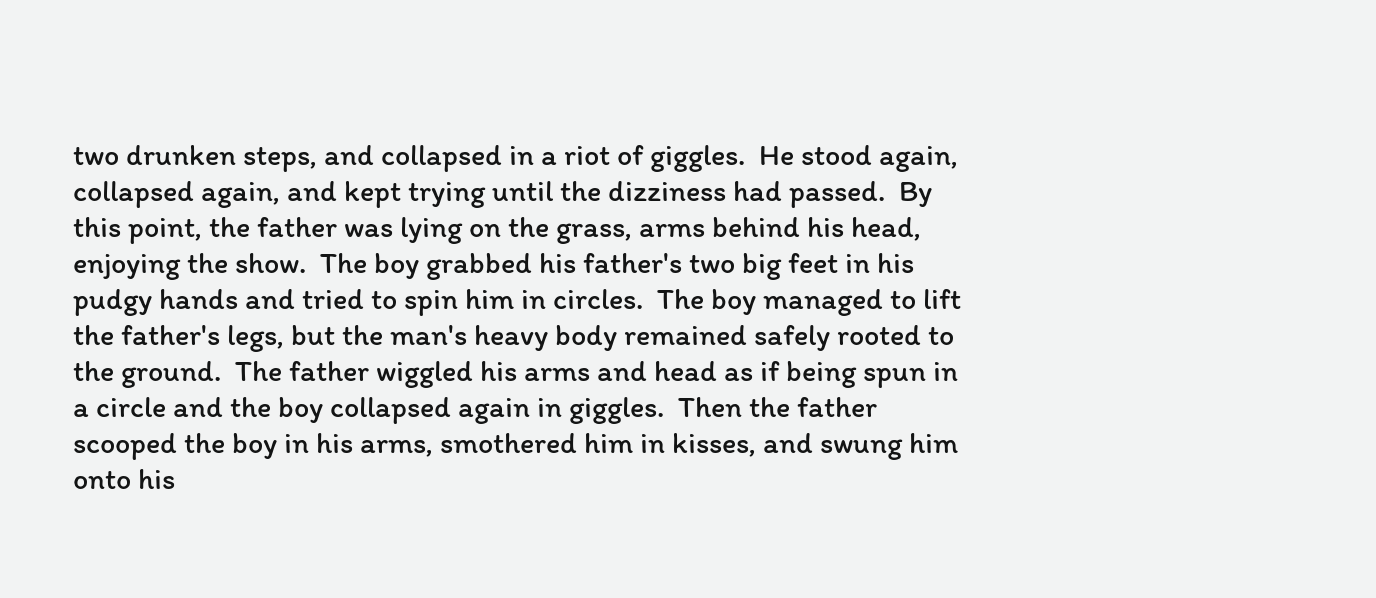two drunken steps, and collapsed in a riot of giggles.  He stood again, collapsed again, and kept trying until the dizziness had passed.  By this point, the father was lying on the grass, arms behind his head, enjoying the show.  The boy grabbed his father's two big feet in his pudgy hands and tried to spin him in circles.  The boy managed to lift the father's legs, but the man's heavy body remained safely rooted to the ground.  The father wiggled his arms and head as if being spun in a circle and the boy collapsed again in giggles.  Then the father scooped the boy in his arms, smothered him in kisses, and swung him onto his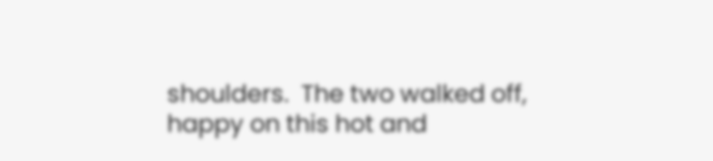shoulders.  The two walked off, happy on this hot and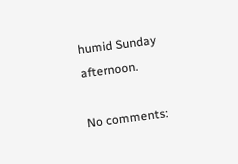humid Sunday afternoon.

No comments: